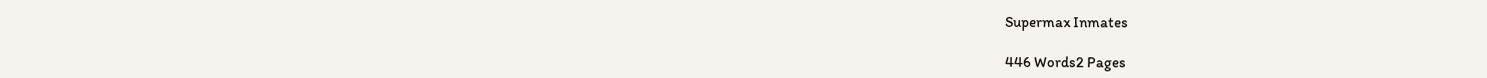Supermax Inmates

446 Words2 Pages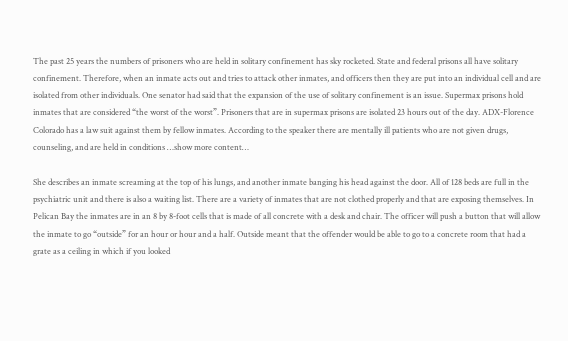The past 25 years the numbers of prisoners who are held in solitary confinement has sky rocketed. State and federal prisons all have solitary confinement. Therefore, when an inmate acts out and tries to attack other inmates, and officers then they are put into an individual cell and are isolated from other individuals. One senator had said that the expansion of the use of solitary confinement is an issue. Supermax prisons hold inmates that are considered “the worst of the worst”. Prisoners that are in supermax prisons are isolated 23 hours out of the day. ADX-Florence Colorado has a law suit against them by fellow inmates. According to the speaker there are mentally ill patients who are not given drugs, counseling, and are held in conditions …show more content…

She describes an inmate screaming at the top of his lungs, and another inmate banging his head against the door. All of 128 beds are full in the psychiatric unit and there is also a waiting list. There are a variety of inmates that are not clothed properly and that are exposing themselves. In Pelican Bay the inmates are in an 8 by 8-foot cells that is made of all concrete with a desk and chair. The officer will push a button that will allow the inmate to go “outside” for an hour or hour and a half. Outside meant that the offender would be able to go to a concrete room that had a grate as a ceiling in which if you looked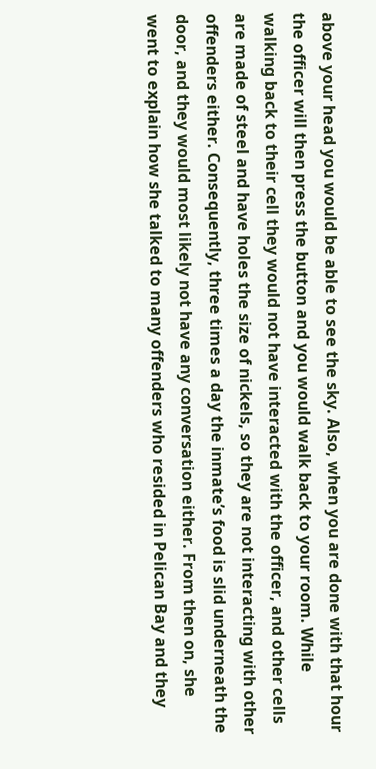above your head you would be able to see the sky. Also, when you are done with that hour the officer will then press the button and you would walk back to your room. While walking back to their cell they would not have interacted with the officer, and other cells are made of steel and have holes the size of nickels, so they are not interacting with other offenders either. Consequently, three times a day the inmate’s food is slid underneath the door, and they would most likely not have any conversation either. From then on, she went to explain how she talked to many offenders who resided in Pelican Bay and they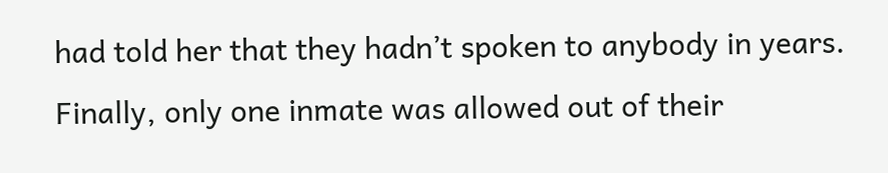had told her that they hadn’t spoken to anybody in years. Finally, only one inmate was allowed out of their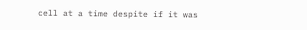cell at a time despite if it was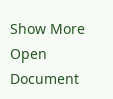Show More
Open Document